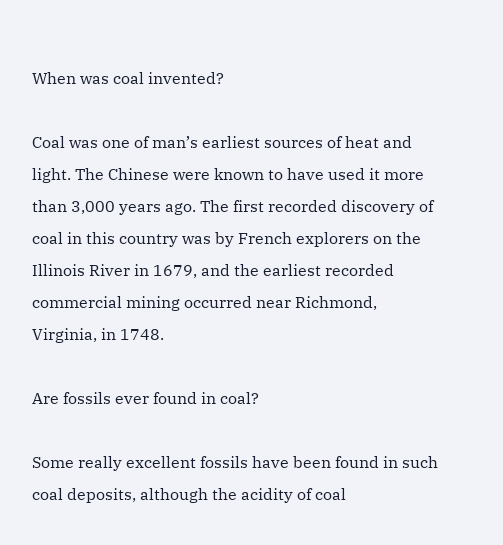When was coal invented?

Coal was one of man’s earliest sources of heat and light. The Chinese were known to have used it more than 3,000 years ago. The first recorded discovery of coal in this country was by French explorers on the Illinois River in 1679, and the earliest recorded commercial mining occurred near Richmond, Virginia, in 1748.

Are fossils ever found in coal?

Some really excellent fossils have been found in such coal deposits, although the acidity of coal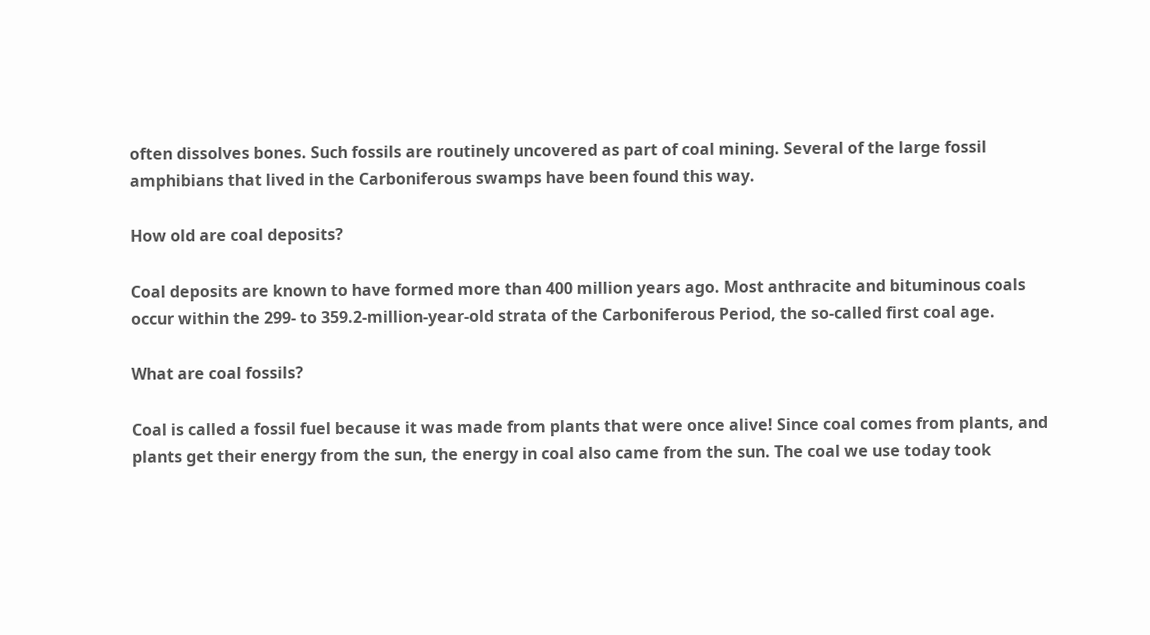often dissolves bones. Such fossils are routinely uncovered as part of coal mining. Several of the large fossil amphibians that lived in the Carboniferous swamps have been found this way.

How old are coal deposits?

Coal deposits are known to have formed more than 400 million years ago. Most anthracite and bituminous coals occur within the 299- to 359.2-million-year-old strata of the Carboniferous Period, the so-called first coal age.

What are coal fossils?

Coal is called a fossil fuel because it was made from plants that were once alive! Since coal comes from plants, and plants get their energy from the sun, the energy in coal also came from the sun. The coal we use today took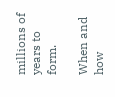millions of years to form.

When and how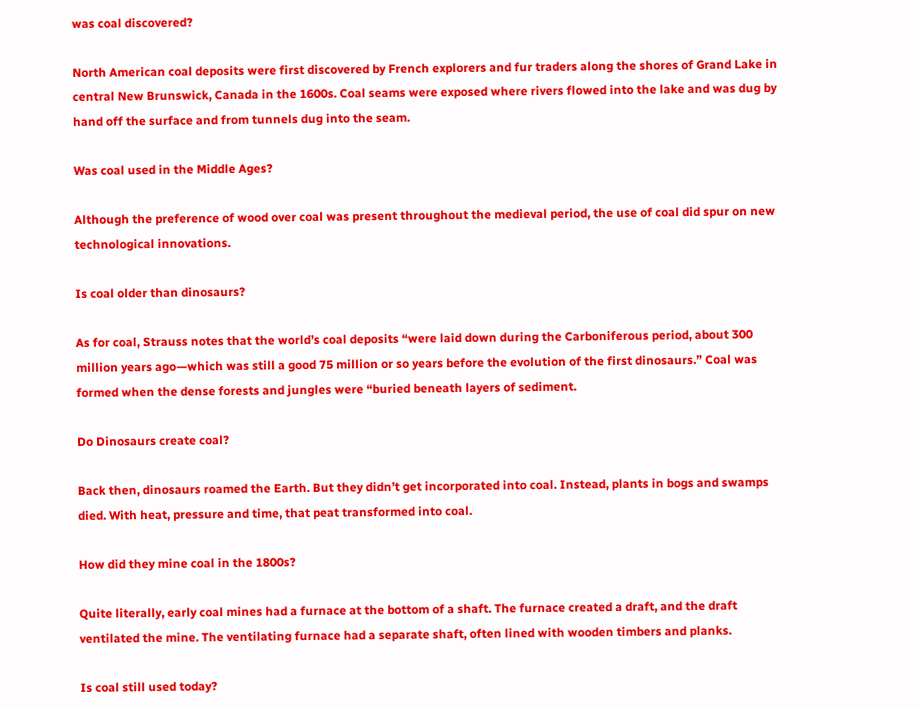was coal discovered?

North American coal deposits were first discovered by French explorers and fur traders along the shores of Grand Lake in central New Brunswick, Canada in the 1600s. Coal seams were exposed where rivers flowed into the lake and was dug by hand off the surface and from tunnels dug into the seam.

Was coal used in the Middle Ages?

Although the preference of wood over coal was present throughout the medieval period, the use of coal did spur on new technological innovations.

Is coal older than dinosaurs?

As for coal, Strauss notes that the world’s coal deposits “were laid down during the Carboniferous period, about 300 million years ago—which was still a good 75 million or so years before the evolution of the first dinosaurs.” Coal was formed when the dense forests and jungles were “buried beneath layers of sediment.

Do Dinosaurs create coal?

Back then, dinosaurs roamed the Earth. But they didn’t get incorporated into coal. Instead, plants in bogs and swamps died. With heat, pressure and time, that peat transformed into coal.

How did they mine coal in the 1800s?

Quite literally, early coal mines had a furnace at the bottom of a shaft. The furnace created a draft, and the draft ventilated the mine. The ventilating furnace had a separate shaft, often lined with wooden timbers and planks.

Is coal still used today?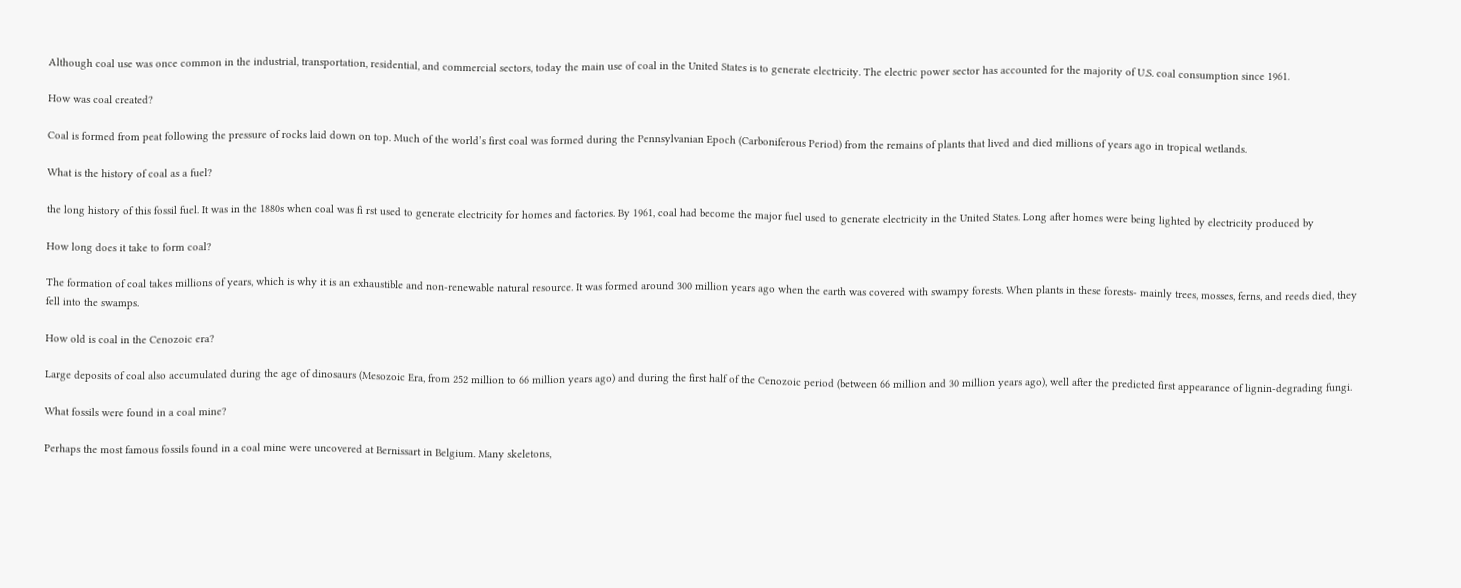Although coal use was once common in the industrial, transportation, residential, and commercial sectors, today the main use of coal in the United States is to generate electricity. The electric power sector has accounted for the majority of U.S. coal consumption since 1961.

How was coal created?

Coal is formed from peat following the pressure of rocks laid down on top. Much of the world’s first coal was formed during the Pennsylvanian Epoch (Carboniferous Period) from the remains of plants that lived and died millions of years ago in tropical wetlands.

What is the history of coal as a fuel?

the long history of this fossil fuel. It was in the 1880s when coal was fi rst used to generate electricity for homes and factories. By 1961, coal had become the major fuel used to generate electricity in the United States. Long after homes were being lighted by electricity produced by

How long does it take to form coal?

The formation of coal takes millions of years, which is why it is an exhaustible and non-renewable natural resource. It was formed around 300 million years ago when the earth was covered with swampy forests. When plants in these forests- mainly trees, mosses, ferns, and reeds died, they fell into the swamps.

How old is coal in the Cenozoic era?

Large deposits of coal also accumulated during the age of dinosaurs (Mesozoic Era, from 252 million to 66 million years ago) and during the first half of the Cenozoic period (between 66 million and 30 million years ago), well after the predicted first appearance of lignin-degrading fungi.

What fossils were found in a coal mine?

Perhaps the most famous fossils found in a coal mine were uncovered at Bernissart in Belgium. Many skeletons,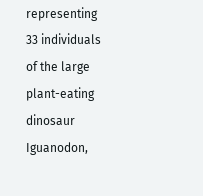representing 33 individuals of the large plant-eating dinosaur Iguanodon,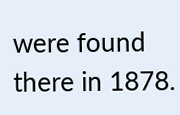were found there in 1878.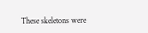These skeletons were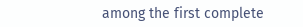among the first complete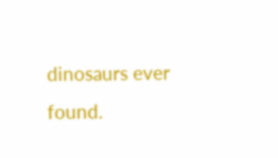dinosaurs ever found.